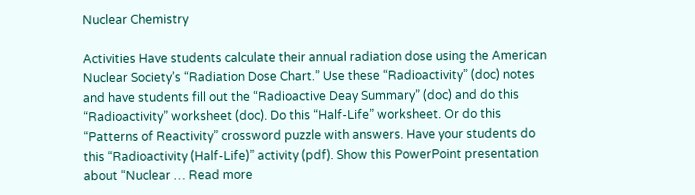Nuclear Chemistry

Activities Have students calculate their annual radiation dose using the American Nuclear Society’s “Radiation Dose Chart.” Use these “Radioactivity” (doc) notes and have students fill out the “Radioactive Deay Summary” (doc) and do this “Radioactivity” worksheet (doc). Do this “Half-Life” worksheet. Or do this “Patterns of Reactivity” crossword puzzle with answers. Have your students do this “Radioactivity (Half-Life)” activity (pdf). Show this PowerPoint presentation about “Nuclear … Read more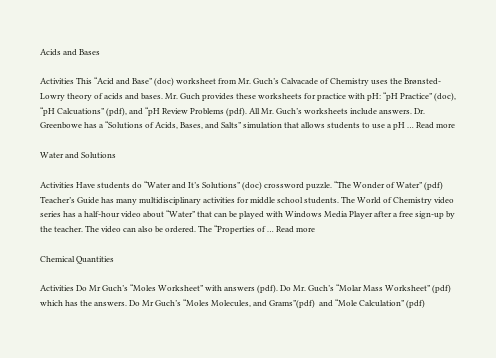Acids and Bases

Activities This “Acid and Base” (doc) worksheet from Mr. Guch’s Calvacade of Chemistry uses the Brønsted-Lowry theory of acids and bases. Mr. Guch provides these worksheets for practice with pH: “pH Practice” (doc), “pH Calcuations” (pdf), and “pH Review Problems (pdf). All Mr. Guch’s worksheets include answers. Dr. Greenbowe has a “Solutions of Acids, Bases, and Salts” simulation that allows students to use a pH … Read more

Water and Solutions

Activities Have students do “Water and It’s Solutions” (doc) crossword puzzle. “The Wonder of Water” (pdf) Teacher’s Guide has many multidisciplinary activities for middle school students. The World of Chemistry video series has a half-hour video about “Water” that can be played with Windows Media Player after a free sign-up by the teacher. The video can also be ordered. The “Properties of … Read more

Chemical Quantities

Activities Do Mr Guch’s “Moles Worksheet” with answers (pdf). Do Mr. Guch’s “Molar Mass Worksheet” (pdf) which has the answers. Do Mr Guch’s “Moles Molecules, and Grams”(pdf)  and “Mole Calculation” (pdf)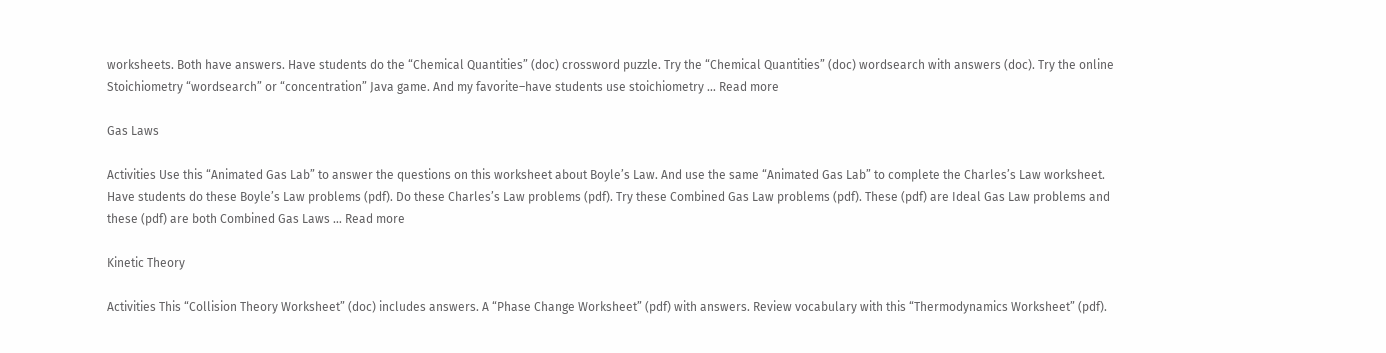worksheets. Both have answers. Have students do the “Chemical Quantities” (doc) crossword puzzle. Try the “Chemical Quantities” (doc) wordsearch with answers (doc). Try the online Stoichiometry “wordsearch” or “concentration” Java game. And my favorite–have students use stoichiometry … Read more

Gas Laws

Activities Use this “Animated Gas Lab” to answer the questions on this worksheet about Boyle’s Law. And use the same “Animated Gas Lab” to complete the Charles’s Law worksheet. Have students do these Boyle’s Law problems (pdf). Do these Charles’s Law problems (pdf). Try these Combined Gas Law problems (pdf). These (pdf) are Ideal Gas Law problems and these (pdf) are both Combined Gas Laws … Read more

Kinetic Theory

Activities This “Collision Theory Worksheet” (doc) includes answers. A “Phase Change Worksheet” (pdf) with answers. Review vocabulary with this “Thermodynamics Worksheet” (pdf).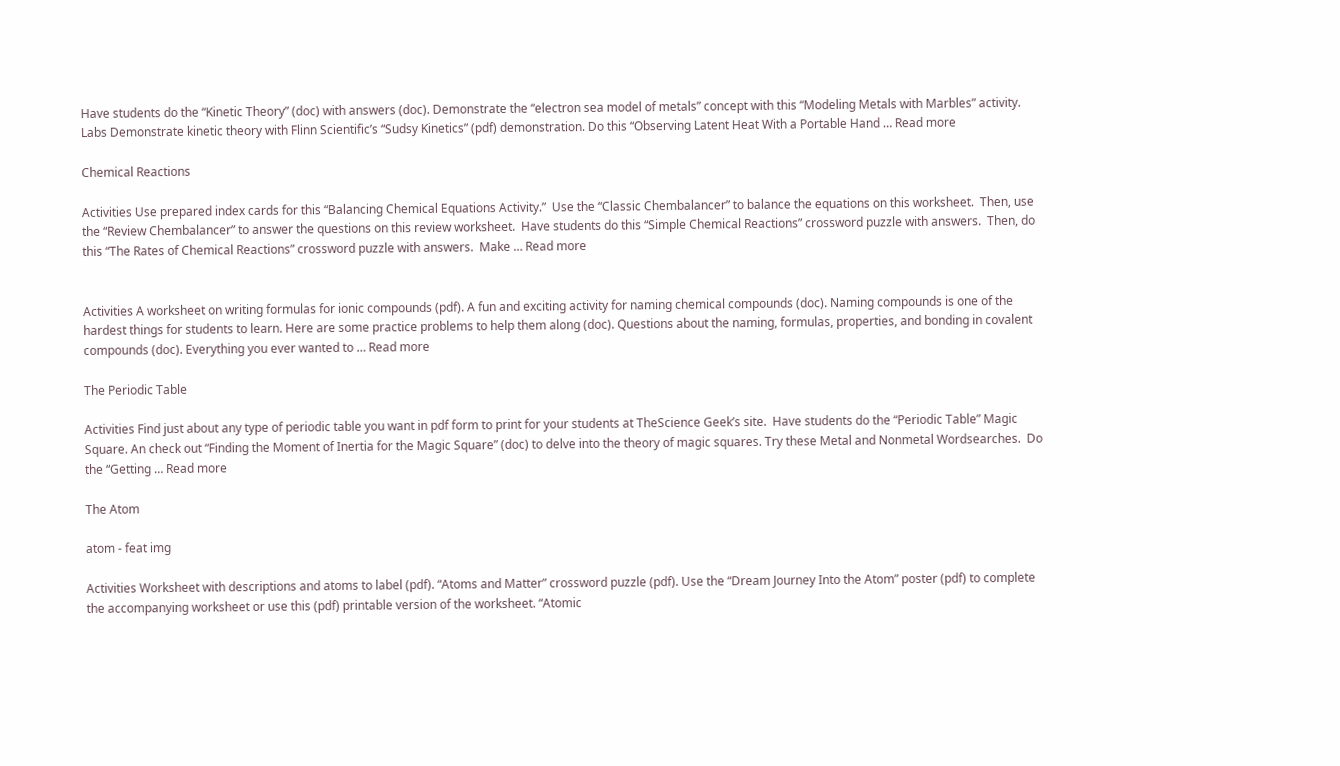Have students do the “Kinetic Theory” (doc) with answers (doc). Demonstrate the “electron sea model of metals” concept with this “Modeling Metals with Marbles” activity. Labs Demonstrate kinetic theory with Flinn Scientific’s “Sudsy Kinetics” (pdf) demonstration. Do this “Observing Latent Heat With a Portable Hand … Read more

Chemical Reactions

Activities Use prepared index cards for this “Balancing Chemical Equations Activity.”  Use the “Classic Chembalancer” to balance the equations on this worksheet.  Then, use the “Review Chembalancer” to answer the questions on this review worksheet.  Have students do this “Simple Chemical Reactions” crossword puzzle with answers.  Then, do this “The Rates of Chemical Reactions” crossword puzzle with answers.  Make … Read more


Activities A worksheet on writing formulas for ionic compounds (pdf). A fun and exciting activity for naming chemical compounds (doc). Naming compounds is one of the hardest things for students to learn. Here are some practice problems to help them along (doc). Questions about the naming, formulas, properties, and bonding in covalent compounds (doc). Everything you ever wanted to … Read more

The Periodic Table

Activities Find just about any type of periodic table you want in pdf form to print for your students at TheScience Geek’s site.  Have students do the “Periodic Table” Magic Square. An check out “Finding the Moment of Inertia for the Magic Square” (doc) to delve into the theory of magic squares. Try these Metal and Nonmetal Wordsearches.  Do the “Getting … Read more

The Atom

atom - feat img

Activities Worksheet with descriptions and atoms to label (pdf). “Atoms and Matter” crossword puzzle (pdf). Use the “Dream Journey Into the Atom” poster (pdf) to complete the accompanying worksheet or use this (pdf) printable version of the worksheet. “Atomic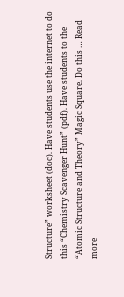Structure” worksheet (doc). Have students use the internet to do this “Chemistry Scavenger Hunt” (pdf). Have students to the “Atomic Structure and Theory” Magic Square. Do this … Read more